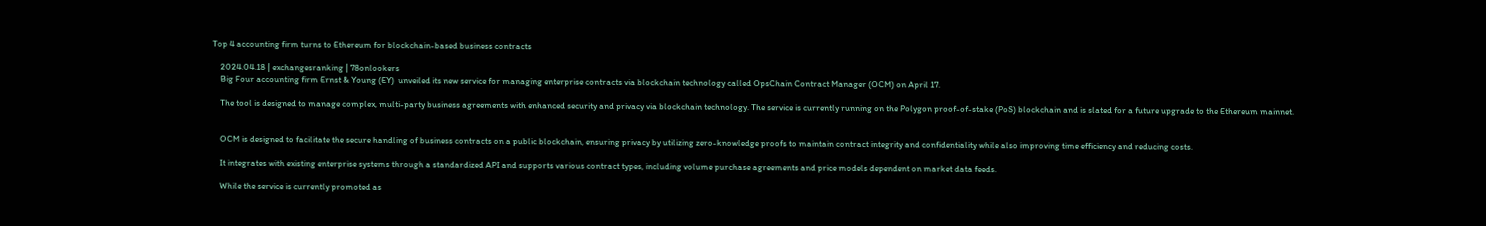Top 4 accounting firm turns to Ethereum for blockchain-based business contracts

    2024.04.18 | exchangesranking | 78onlookers
    Big Four accounting firm Ernst & Young (EY)  unveiled its new service for managing enterprise contracts via blockchain technology called OpsChain Contract Manager (OCM) on April 17.

    The tool is designed to manage complex, multi-party business agreements with enhanced security and privacy via blockchain technology. The service is currently running on the Polygon proof-of-stake (PoS) blockchain and is slated for a future upgrade to the Ethereum mainnet.


    OCM is designed to facilitate the secure handling of business contracts on a public blockchain, ensuring privacy by utilizing zero-knowledge proofs to maintain contract integrity and confidentiality while also improving time efficiency and reducing costs.

    It integrates with existing enterprise systems through a standardized API and supports various contract types, including volume purchase agreements and price models dependent on market data feeds.

    While the service is currently promoted as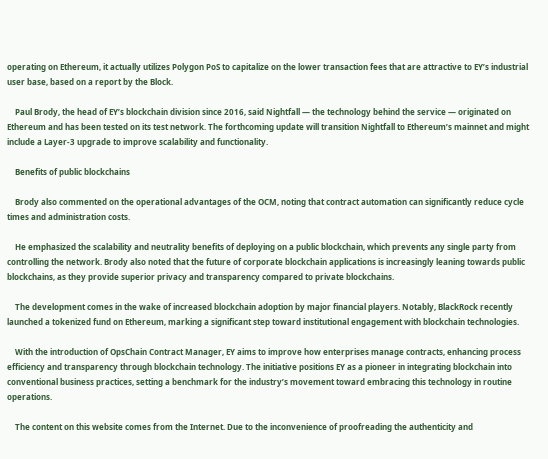operating on Ethereum, it actually utilizes Polygon PoS to capitalize on the lower transaction fees that are attractive to EY’s industrial user base, based on a report by the Block.

    Paul Brody, the head of EY’s blockchain division since 2016, said Nightfall — the technology behind the service — originated on Ethereum and has been tested on its test network. The forthcoming update will transition Nightfall to Ethereum’s mainnet and might include a Layer-3 upgrade to improve scalability and functionality.

    Benefits of public blockchains

    Brody also commented on the operational advantages of the OCM, noting that contract automation can significantly reduce cycle times and administration costs.

    He emphasized the scalability and neutrality benefits of deploying on a public blockchain, which prevents any single party from controlling the network. Brody also noted that the future of corporate blockchain applications is increasingly leaning towards public blockchains, as they provide superior privacy and transparency compared to private blockchains.

    The development comes in the wake of increased blockchain adoption by major financial players. Notably, BlackRock recently launched a tokenized fund on Ethereum, marking a significant step toward institutional engagement with blockchain technologies.

    With the introduction of OpsChain Contract Manager, EY aims to improve how enterprises manage contracts, enhancing process efficiency and transparency through blockchain technology. The initiative positions EY as a pioneer in integrating blockchain into conventional business practices, setting a benchmark for the industry’s movement toward embracing this technology in routine operations.

    The content on this website comes from the Internet. Due to the inconvenience of proofreading the authenticity and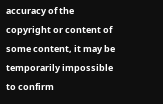accuracy of the copyright or content of some content, it may be temporarily impossible to confirm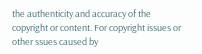the authenticity and accuracy of the copyright or content. For copyright issues or other ssues caused by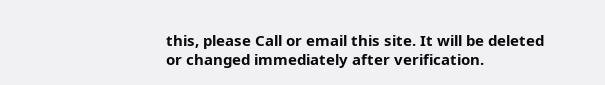this, please Call or email this site. It will be deleted or changed immediately after verification.